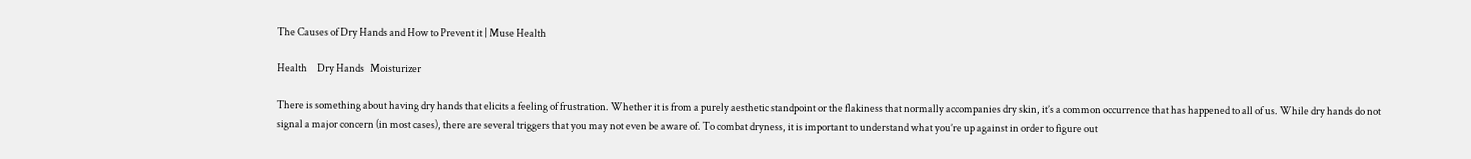The Causes of Dry Hands and How to Prevent it | Muse Health

Health     Dry Hands   Moisturizer

There is something about having dry hands that elicits a feeling of frustration. Whether it is from a purely aesthetic standpoint or the flakiness that normally accompanies dry skin, it’s a common occurrence that has happened to all of us. While dry hands do not signal a major concern (in most cases), there are several triggers that you may not even be aware of. To combat dryness, it is important to understand what you’re up against in order to figure out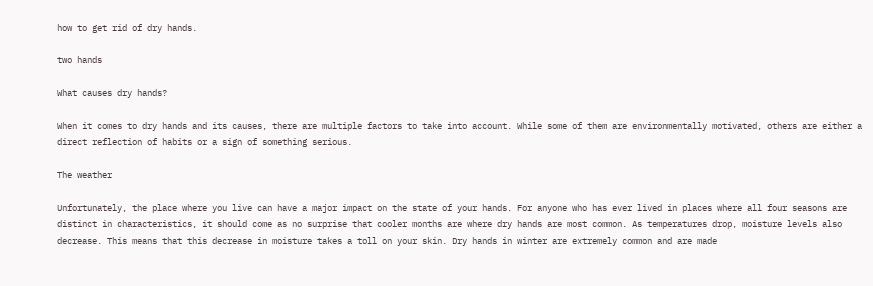how to get rid of dry hands.

two hands

What causes dry hands?

When it comes to dry hands and its causes, there are multiple factors to take into account. While some of them are environmentally motivated, others are either a direct reflection of habits or a sign of something serious.

The weather

Unfortunately, the place where you live can have a major impact on the state of your hands. For anyone who has ever lived in places where all four seasons are distinct in characteristics, it should come as no surprise that cooler months are where dry hands are most common. As temperatures drop, moisture levels also decrease. This means that this decrease in moisture takes a toll on your skin. Dry hands in winter are extremely common and are made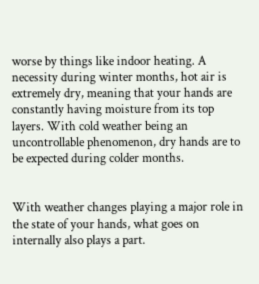worse by things like indoor heating. A necessity during winter months, hot air is extremely dry, meaning that your hands are constantly having moisture from its top layers. With cold weather being an uncontrollable phenomenon, dry hands are to be expected during colder months.


With weather changes playing a major role in the state of your hands, what goes on internally also plays a part.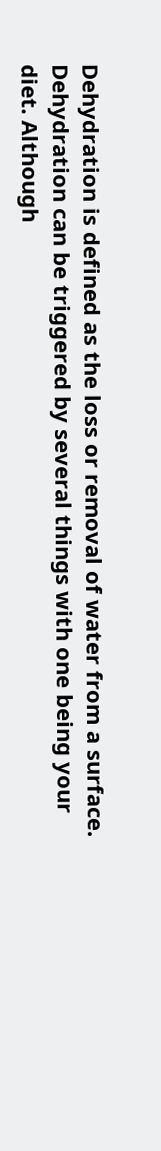Dehydration is defined as the loss or removal of water from a surface. Dehydration can be triggered by several things with one being your diet. Although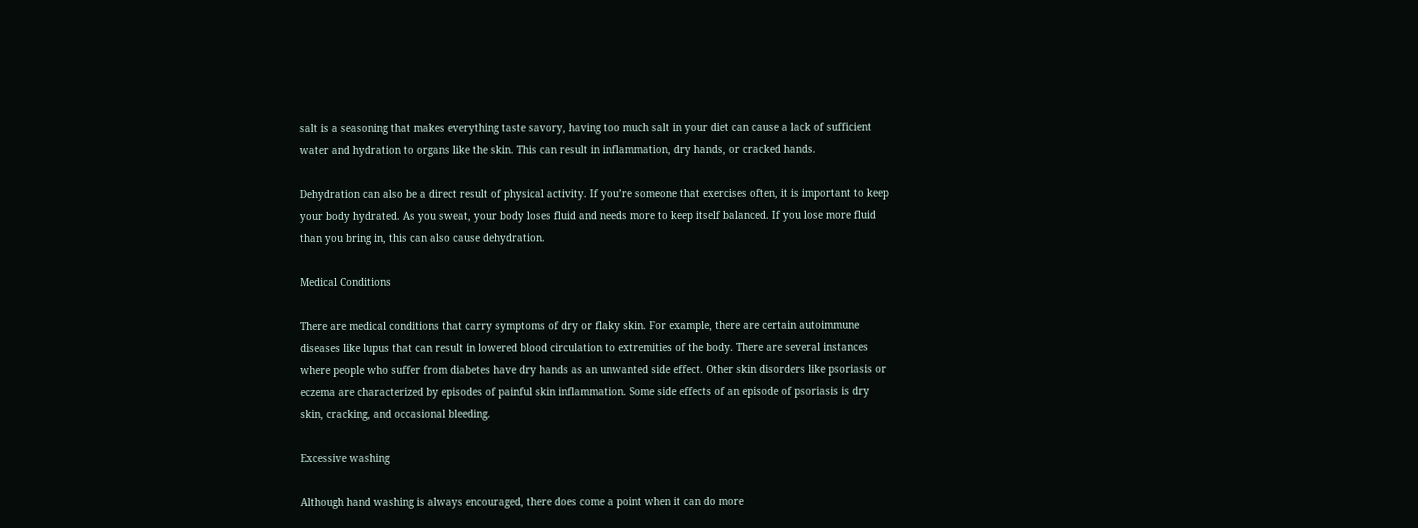salt is a seasoning that makes everything taste savory, having too much salt in your diet can cause a lack of sufficient water and hydration to organs like the skin. This can result in inflammation, dry hands, or cracked hands.

Dehydration can also be a direct result of physical activity. If you’re someone that exercises often, it is important to keep your body hydrated. As you sweat, your body loses fluid and needs more to keep itself balanced. If you lose more fluid than you bring in, this can also cause dehydration.

Medical Conditions

There are medical conditions that carry symptoms of dry or flaky skin. For example, there are certain autoimmune diseases like lupus that can result in lowered blood circulation to extremities of the body. There are several instances where people who suffer from diabetes have dry hands as an unwanted side effect. Other skin disorders like psoriasis or eczema are characterized by episodes of painful skin inflammation. Some side effects of an episode of psoriasis is dry skin, cracking, and occasional bleeding.

Excessive washing

Although hand washing is always encouraged, there does come a point when it can do more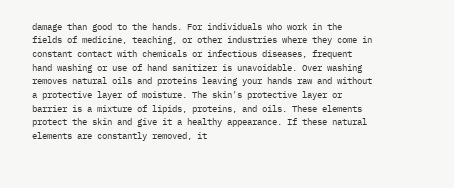damage than good to the hands. For individuals who work in the fields of medicine, teaching, or other industries where they come in constant contact with chemicals or infectious diseases, frequent hand washing or use of hand sanitizer is unavoidable. Over washing removes natural oils and proteins leaving your hands raw and without a protective layer of moisture. The skin's protective layer or barrier is a mixture of lipids, proteins, and oils. These elements protect the skin and give it a healthy appearance. If these natural elements are constantly removed, it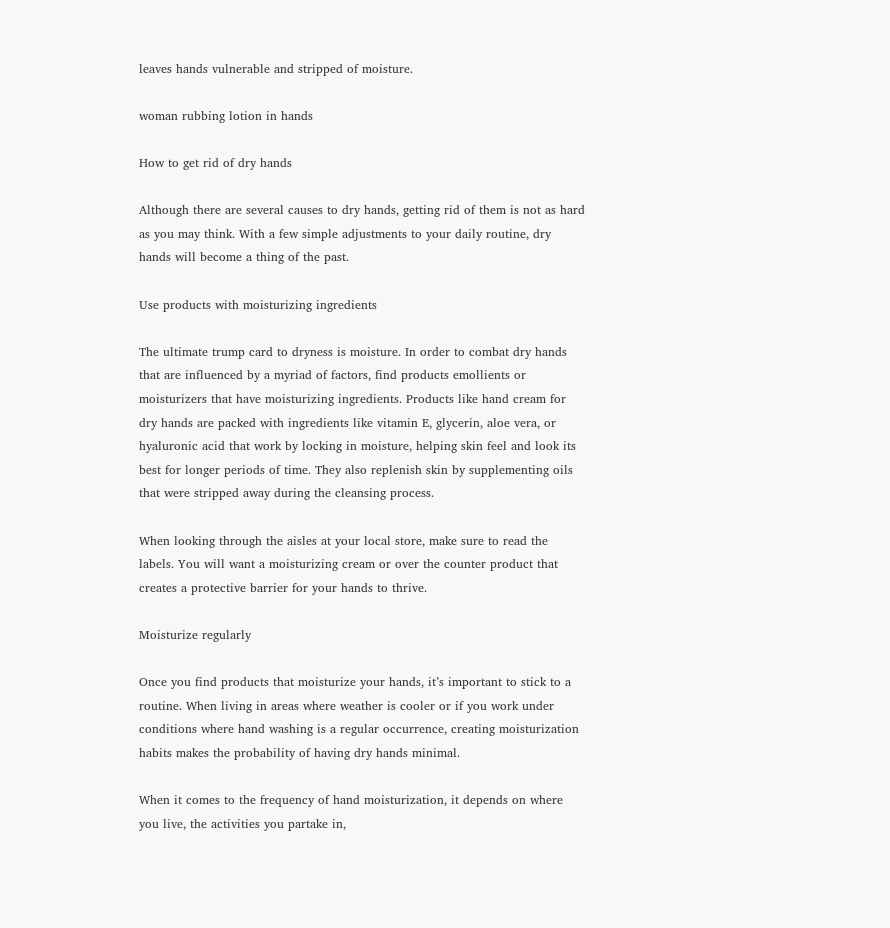leaves hands vulnerable and stripped of moisture.

woman rubbing lotion in hands

How to get rid of dry hands

Although there are several causes to dry hands, getting rid of them is not as hard as you may think. With a few simple adjustments to your daily routine, dry hands will become a thing of the past.

Use products with moisturizing ingredients

The ultimate trump card to dryness is moisture. In order to combat dry hands that are influenced by a myriad of factors, find products emollients or moisturizers that have moisturizing ingredients. Products like hand cream for dry hands are packed with ingredients like vitamin E, glycerin, aloe vera, or hyaluronic acid that work by locking in moisture, helping skin feel and look its best for longer periods of time. They also replenish skin by supplementing oils that were stripped away during the cleansing process.

When looking through the aisles at your local store, make sure to read the labels. You will want a moisturizing cream or over the counter product that creates a protective barrier for your hands to thrive.

Moisturize regularly

Once you find products that moisturize your hands, it’s important to stick to a routine. When living in areas where weather is cooler or if you work under conditions where hand washing is a regular occurrence, creating moisturization habits makes the probability of having dry hands minimal.

When it comes to the frequency of hand moisturization, it depends on where you live, the activities you partake in,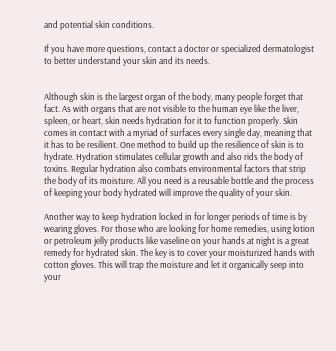and potential skin conditions.

If you have more questions, contact a doctor or specialized dermatologist to better understand your skin and its needs.


Although skin is the largest organ of the body, many people forget that fact. As with organs that are not visible to the human eye like the liver, spleen, or heart, skin needs hydration for it to function properly. Skin comes in contact with a myriad of surfaces every single day, meaning that it has to be resilient. One method to build up the resilience of skin is to hydrate. Hydration stimulates cellular growth and also rids the body of toxins. Regular hydration also combats environmental factors that strip the body of its moisture. All you need is a reusable bottle and the process of keeping your body hydrated will improve the quality of your skin.

Another way to keep hydration locked in for longer periods of time is by wearing gloves. For those who are looking for home remedies, using lotion or petroleum jelly products like vaseline on your hands at night is a great remedy for hydrated skin. The key is to cover your moisturized hands with cotton gloves. This will trap the moisture and let it organically seep into your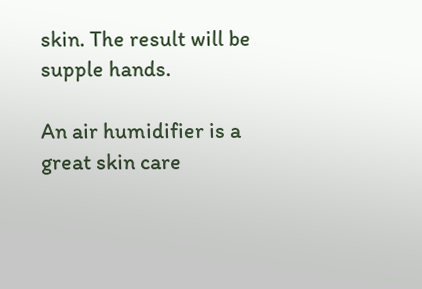skin. The result will be supple hands.

An air humidifier is a great skin care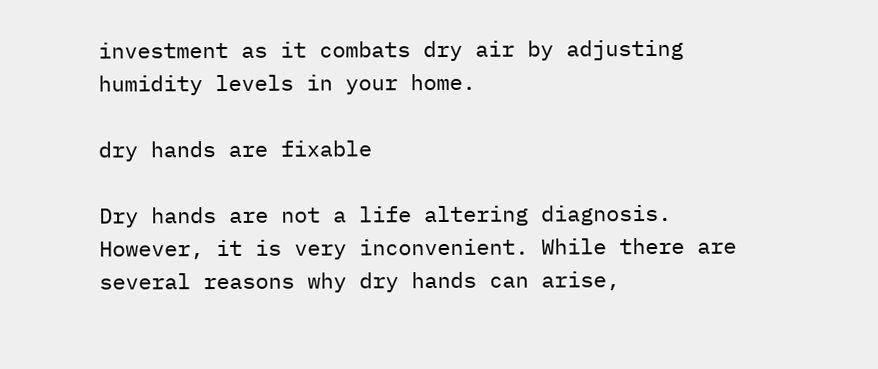investment as it combats dry air by adjusting humidity levels in your home.

dry hands are fixable

Dry hands are not a life altering diagnosis. However, it is very inconvenient. While there are several reasons why dry hands can arise,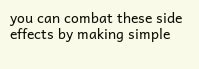you can combat these side effects by making simple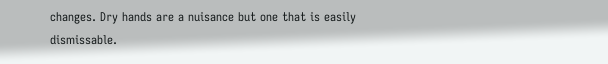changes. Dry hands are a nuisance but one that is easily dismissable.